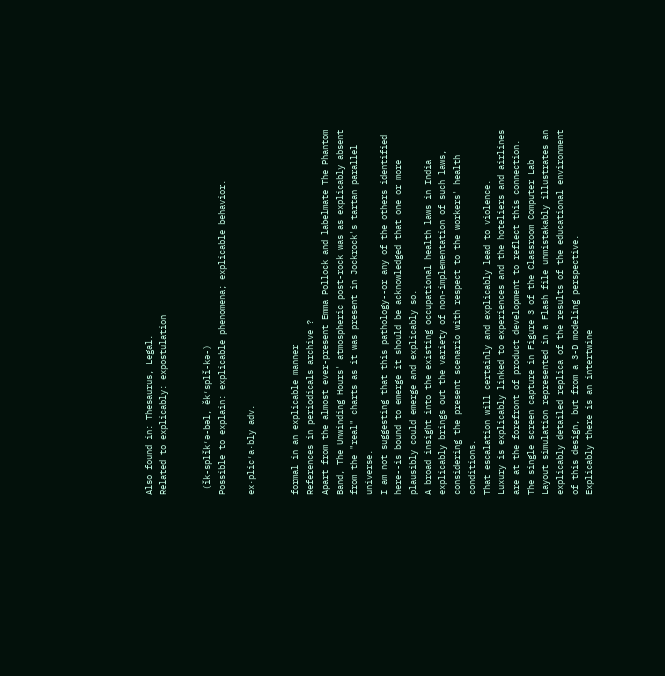Also found in: Thesaurus, Legal.
Related to explicably: expostulation


 (ĭk-splĭk′ə-bəl, ĕk′splĭ-kə-)
Possible to explain: explicable phenomena; explicable behavior.

ex·plic′a·bly adv.


formal in an explicable manner
References in periodicals archive ?
Apart from the almost ever-present Emma Pollock and labelmate The Phantom Band, The Unwinding Hours' atmospheric post-rock was as explicably absent from the "real" charts as it was present in Jockrock's tartan parallel universe.
I am not suggesting that this pathology--or any of the others identified here--is bound to emerge it should be acknowledged that one or more plausibly could emerge and explicably so.
A broad insight into the existing occupational health laws in India explicably brings out the variety of non-implementation of such laws, considering the present scenario with respect to the workers' health conditions.
That escalation will certainly and explicably lead to violence.
Luxury is explicably linked to experiences and the hoteliers and airlines are at the forefront of product development to reflect this connection.
The single screen capture in Figure 3 of the Classroom Computer Lab Layout simulation represented in a Flash file unmistakably illustrates an explicably detailed replica of the results of the educational environment of this design, but from a 3-D modeling perspective.
Explicably there is an intertwine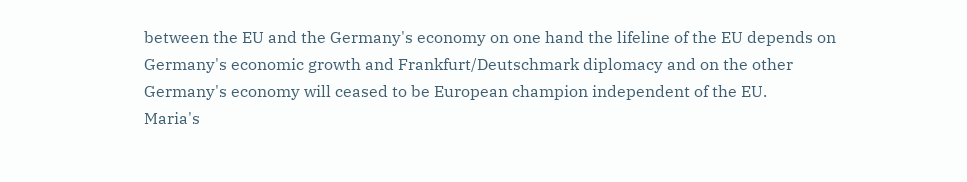between the EU and the Germany's economy on one hand the lifeline of the EU depends on Germany's economic growth and Frankfurt/Deutschmark diplomacy and on the other Germany's economy will ceased to be European champion independent of the EU.
Maria's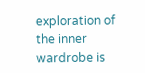exploration of the inner wardrobe is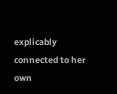explicably connected to her own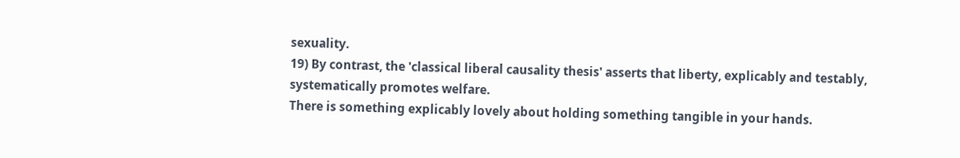sexuality.
19) By contrast, the 'classical liberal causality thesis' asserts that liberty, explicably and testably, systematically promotes welfare.
There is something explicably lovely about holding something tangible in your hands.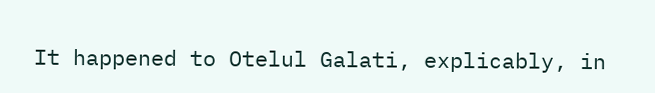It happened to Otelul Galati, explicably, in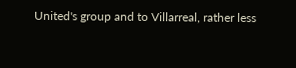United's group and to Villarreal, rather less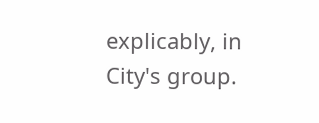explicably, in City's group.